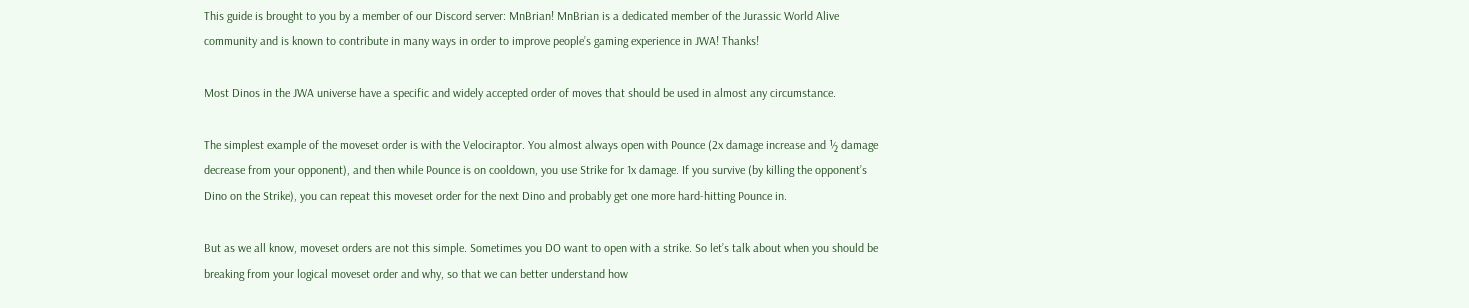This guide is brought to you by a member of our Discord server: MnBrian! MnBrian is a dedicated member of the Jurassic World Alive community and is known to contribute in many ways in order to improve people’s gaming experience in JWA! Thanks!

Most Dinos in the JWA universe have a specific and widely accepted order of moves that should be used in almost any circumstance.

The simplest example of the moveset order is with the Velociraptor. You almost always open with Pounce (2x damage increase and ½ damage decrease from your opponent), and then while Pounce is on cooldown, you use Strike for 1x damage. If you survive (by killing the opponent’s Dino on the Strike), you can repeat this moveset order for the next Dino and probably get one more hard-hitting Pounce in.

But as we all know, moveset orders are not this simple. Sometimes you DO want to open with a strike. So let’s talk about when you should be breaking from your logical moveset order and why, so that we can better understand how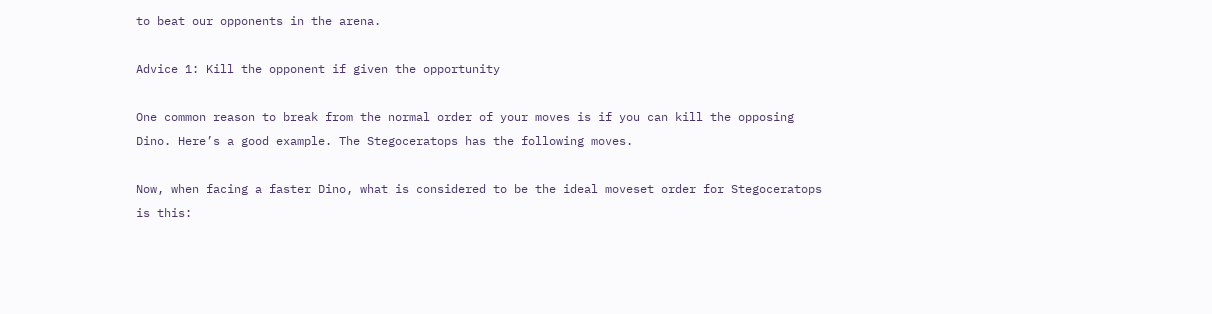to beat our opponents in the arena.

Advice 1: Kill the opponent if given the opportunity

One common reason to break from the normal order of your moves is if you can kill the opposing Dino. Here’s a good example. The Stegoceratops has the following moves.

Now, when facing a faster Dino, what is considered to be the ideal moveset order for Stegoceratops is this: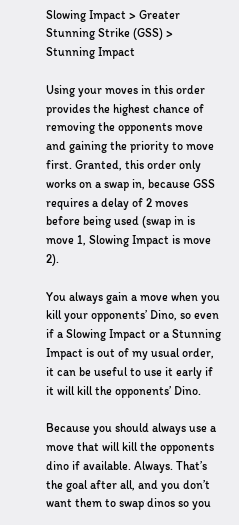Slowing Impact > Greater Stunning Strike (GSS) > Stunning Impact

Using your moves in this order provides the highest chance of removing the opponents move and gaining the priority to move first. Granted, this order only works on a swap in, because GSS requires a delay of 2 moves before being used (swap in is move 1, Slowing Impact is move 2).

You always gain a move when you kill your opponents’ Dino, so even if a Slowing Impact or a Stunning Impact is out of my usual order, it can be useful to use it early if it will kill the opponents’ Dino.

Because you should always use a move that will kill the opponents dino if available. Always. That’s the goal after all, and you don’t want them to swap dinos so you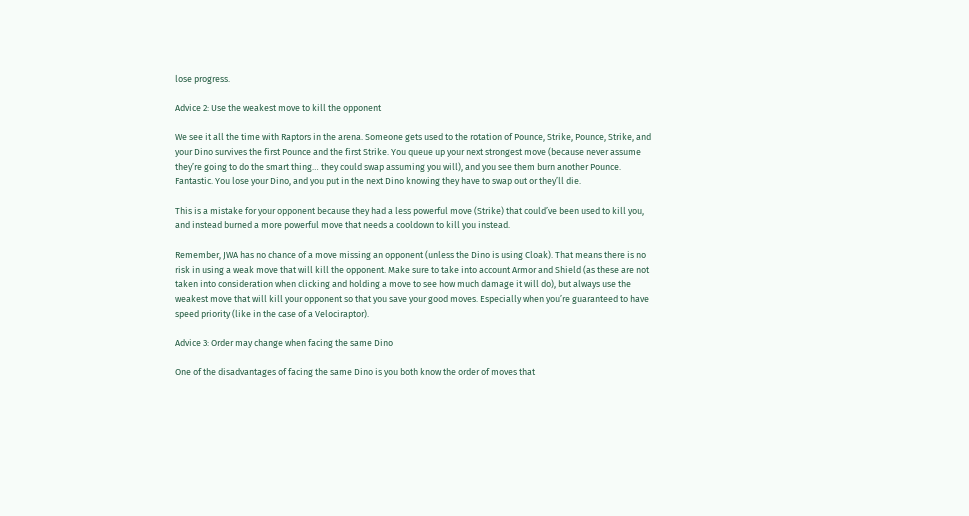lose progress.

Advice 2: Use the weakest move to kill the opponent

We see it all the time with Raptors in the arena. Someone gets used to the rotation of Pounce, Strike, Pounce, Strike, and your Dino survives the first Pounce and the first Strike. You queue up your next strongest move (because never assume they’re going to do the smart thing… they could swap assuming you will), and you see them burn another Pounce. Fantastic. You lose your Dino, and you put in the next Dino knowing they have to swap out or they’ll die.

This is a mistake for your opponent because they had a less powerful move (Strike) that could’ve been used to kill you, and instead burned a more powerful move that needs a cooldown to kill you instead.

Remember, JWA has no chance of a move missing an opponent (unless the Dino is using Cloak). That means there is no risk in using a weak move that will kill the opponent. Make sure to take into account Armor and Shield (as these are not taken into consideration when clicking and holding a move to see how much damage it will do), but always use the weakest move that will kill your opponent so that you save your good moves. Especially when you’re guaranteed to have speed priority (like in the case of a Velociraptor).

Advice 3: Order may change when facing the same Dino

One of the disadvantages of facing the same Dino is you both know the order of moves that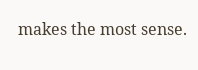makes the most sense.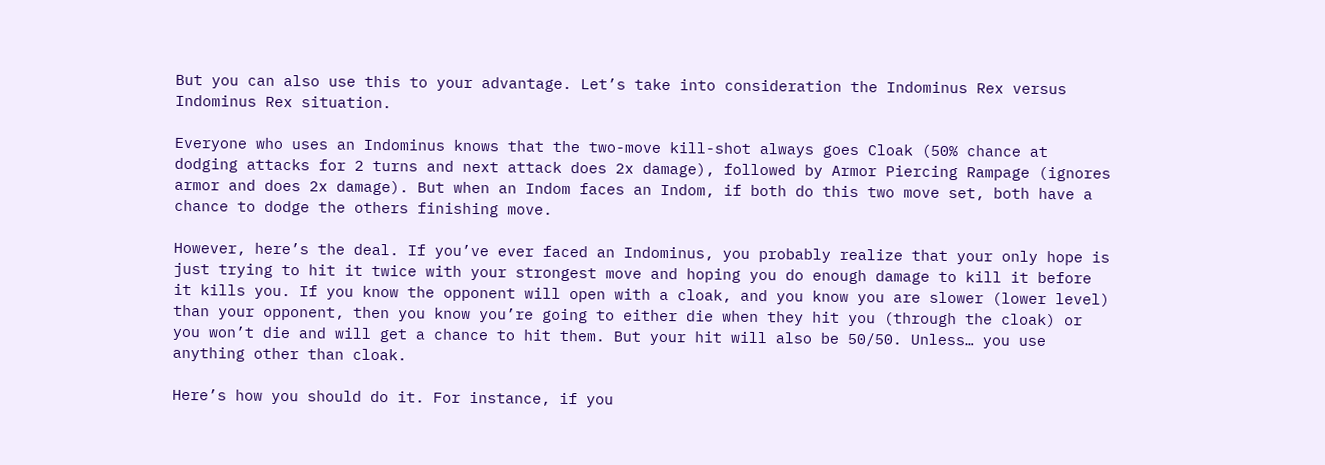But you can also use this to your advantage. Let’s take into consideration the Indominus Rex versus Indominus Rex situation.

Everyone who uses an Indominus knows that the two-move kill-shot always goes Cloak (50% chance at dodging attacks for 2 turns and next attack does 2x damage), followed by Armor Piercing Rampage (ignores armor and does 2x damage). But when an Indom faces an Indom, if both do this two move set, both have a chance to dodge the others finishing move.

However, here’s the deal. If you’ve ever faced an Indominus, you probably realize that your only hope is just trying to hit it twice with your strongest move and hoping you do enough damage to kill it before it kills you. If you know the opponent will open with a cloak, and you know you are slower (lower level) than your opponent, then you know you’re going to either die when they hit you (through the cloak) or you won’t die and will get a chance to hit them. But your hit will also be 50/50. Unless… you use anything other than cloak.

Here’s how you should do it. For instance, if you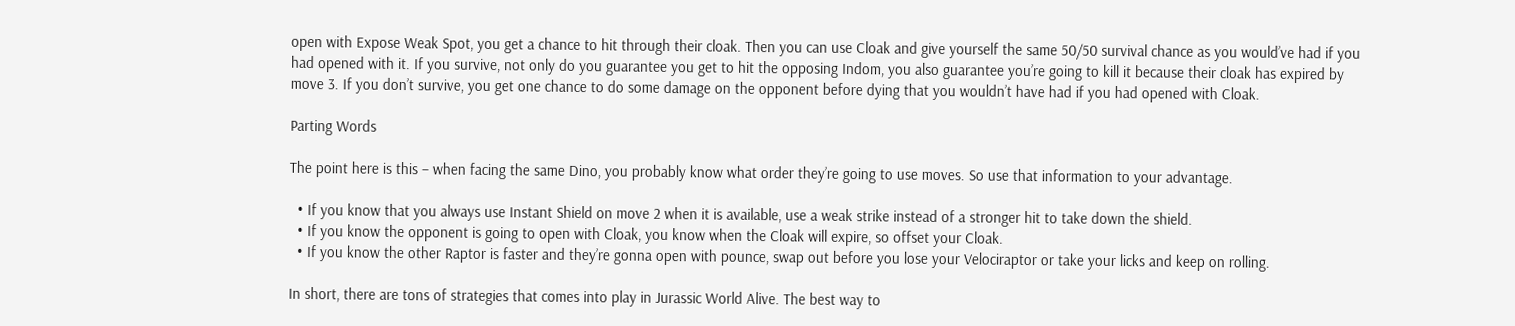open with Expose Weak Spot, you get a chance to hit through their cloak. Then you can use Cloak and give yourself the same 50/50 survival chance as you would’ve had if you had opened with it. If you survive, not only do you guarantee you get to hit the opposing Indom, you also guarantee you’re going to kill it because their cloak has expired by move 3. If you don’t survive, you get one chance to do some damage on the opponent before dying that you wouldn’t have had if you had opened with Cloak.

Parting Words

The point here is this – when facing the same Dino, you probably know what order they’re going to use moves. So use that information to your advantage.

  • If you know that you always use Instant Shield on move 2 when it is available, use a weak strike instead of a stronger hit to take down the shield.
  • If you know the opponent is going to open with Cloak, you know when the Cloak will expire, so offset your Cloak.
  • If you know the other Raptor is faster and they’re gonna open with pounce, swap out before you lose your Velociraptor or take your licks and keep on rolling.

In short, there are tons of strategies that comes into play in Jurassic World Alive. The best way to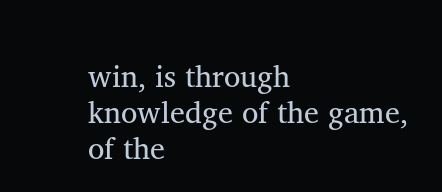win, is through knowledge of the game, of the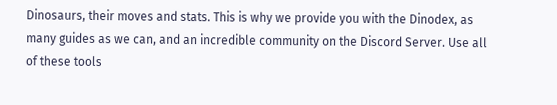Dinosaurs, their moves and stats. This is why we provide you with the Dinodex, as many guides as we can, and an incredible community on the Discord Server. Use all of these tools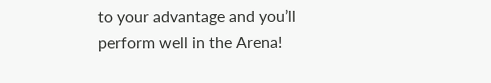to your advantage and you’ll perform well in the Arena!